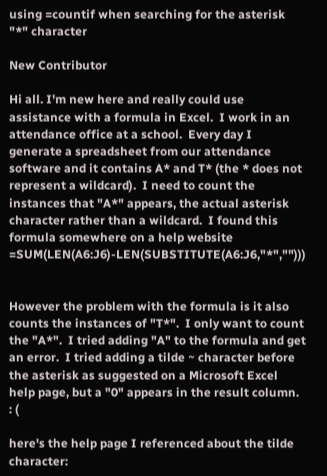using =countif when searching for the asterisk "*" character

New Contributor

Hi all. I'm new here and really could use assistance with a formula in Excel.  I work in an attendance office at a school.  Every day I generate a spreadsheet from our attendance software and it contains A* and T* (the * does not represent a wildcard).  I need to count the instances that "A*" appears, the actual asterisk character rather than a wildcard.  I found this formula somewhere on a help website    =SUM(LEN(A6:J6)-LEN(SUBSTITUTE(A6:J6,"*","")))


However the problem with the formula is it also counts the instances of "T*".  I only want to count the "A*".  I tried adding "A" to the formula and get an error.  I tried adding a tilde ~ character before the asterisk as suggested on a Microsoft Excel help page, but a "0" appears in the result column.   : (

here's the help page I referenced about the tilde character: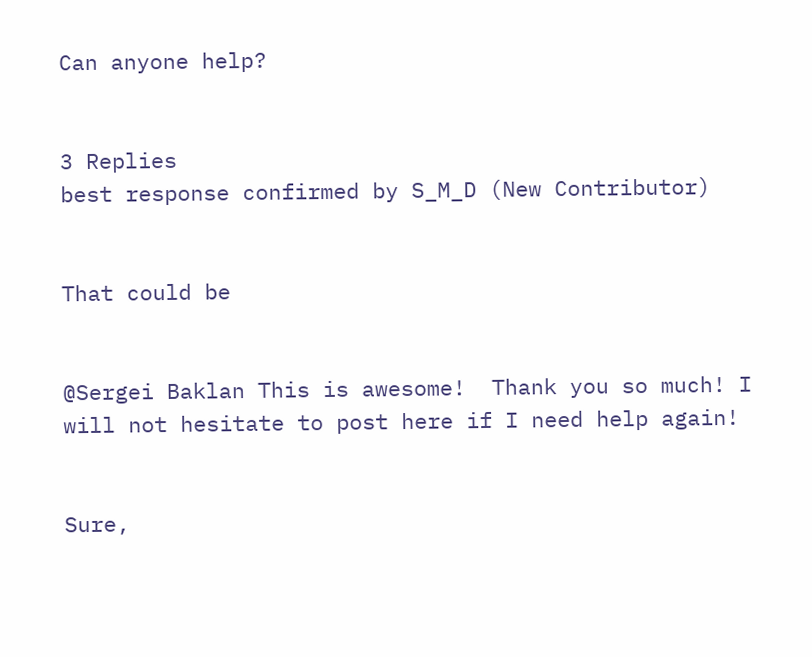Can anyone help?


3 Replies
best response confirmed by S_M_D (New Contributor)


That could be


@Sergei Baklan This is awesome!  Thank you so much! I will not hesitate to post here if I need help again!


Sure,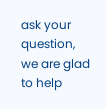ask your question, we are glad to help